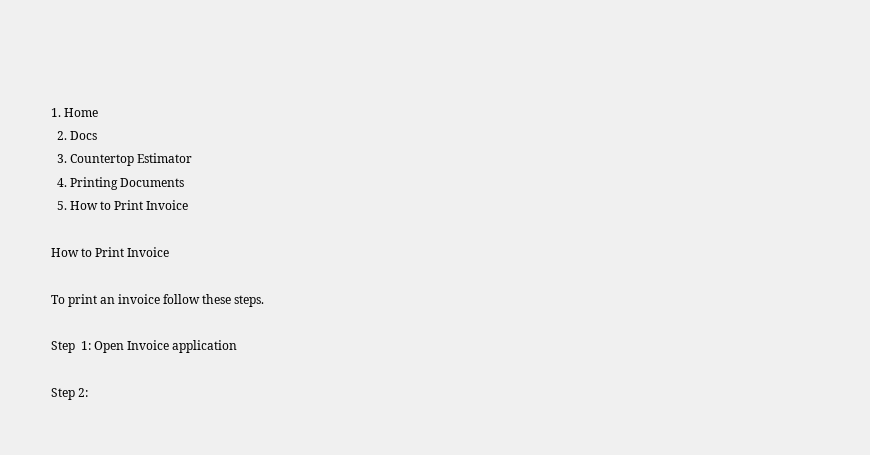1. Home
  2. Docs
  3. Countertop Estimator
  4. Printing Documents
  5. How to Print Invoice

How to Print Invoice

To print an invoice follow these steps.

Step  1: Open Invoice application

Step 2: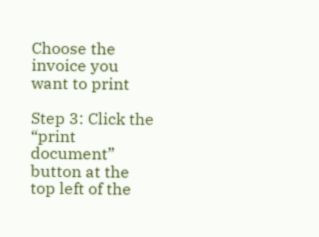Choose the invoice you want to print

Step 3: Click the “print document” button at the top left of the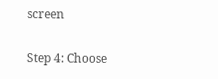screen

Step 4: Choose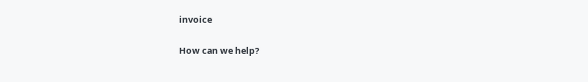invoice

How can we help?